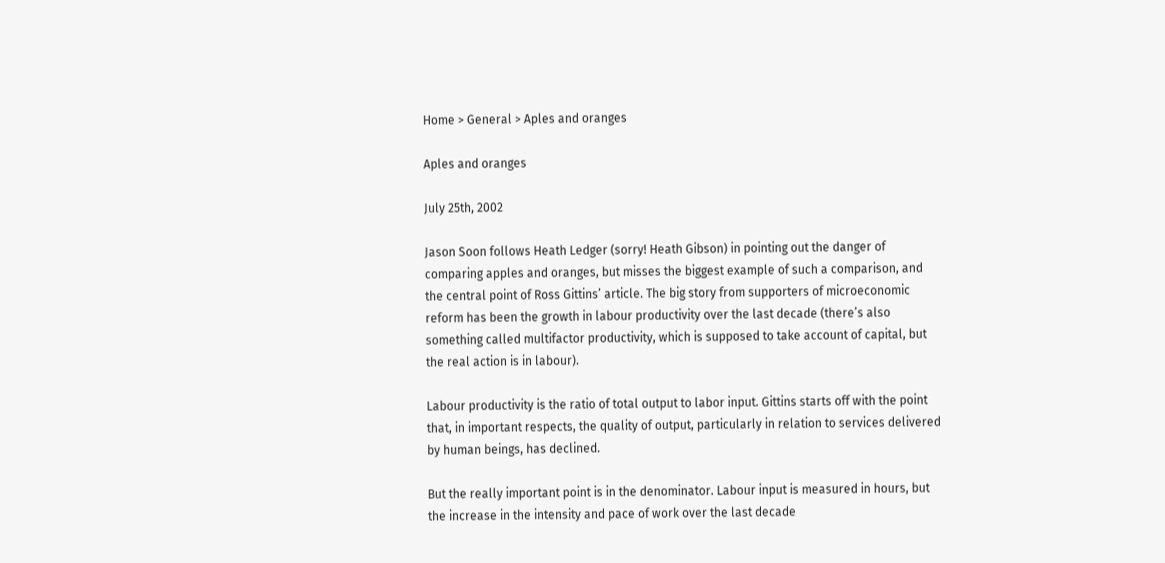Home > General > Aples and oranges

Aples and oranges

July 25th, 2002

Jason Soon follows Heath Ledger (sorry! Heath Gibson) in pointing out the danger of comparing apples and oranges, but misses the biggest example of such a comparison, and the central point of Ross Gittins’ article. The big story from supporters of microeconomic reform has been the growth in labour productivity over the last decade (there’s also something called multifactor productivity, which is supposed to take account of capital, but the real action is in labour).

Labour productivity is the ratio of total output to labor input. Gittins starts off with the point that, in important respects, the quality of output, particularly in relation to services delivered by human beings, has declined.

But the really important point is in the denominator. Labour input is measured in hours, but the increase in the intensity and pace of work over the last decade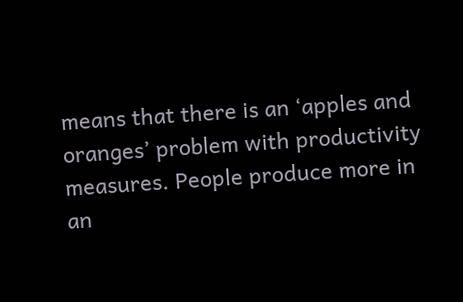means that there is an ‘apples and oranges’ problem with productivity measures. People produce more in an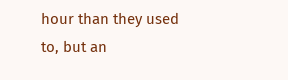hour than they used to, but an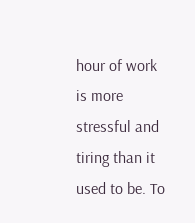hour of work is more stressful and tiring than it used to be. To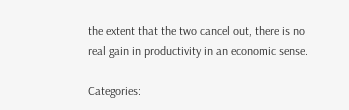the extent that the two cancel out, there is no real gain in productivity in an economic sense.

Categories: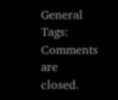General Tags:
Comments are closed.